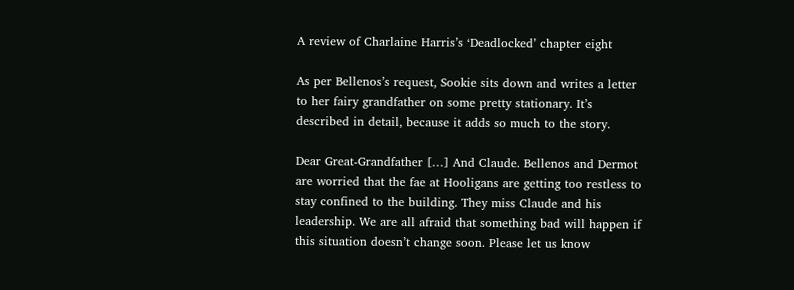A review of Charlaine Harris’s ‘Deadlocked’ chapter eight

As per Bellenos’s request, Sookie sits down and writes a letter to her fairy grandfather on some pretty stationary. It’s described in detail, because it adds so much to the story.

Dear Great-Grandfather […] And Claude. Bellenos and Dermot are worried that the fae at Hooligans are getting too restless to stay confined to the building. They miss Claude and his leadership. We are all afraid that something bad will happen if this situation doesn’t change soon. Please let us know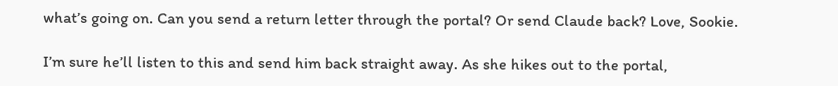what’s going on. Can you send a return letter through the portal? Or send Claude back? Love, Sookie.

I’m sure he’ll listen to this and send him back straight away. As she hikes out to the portal,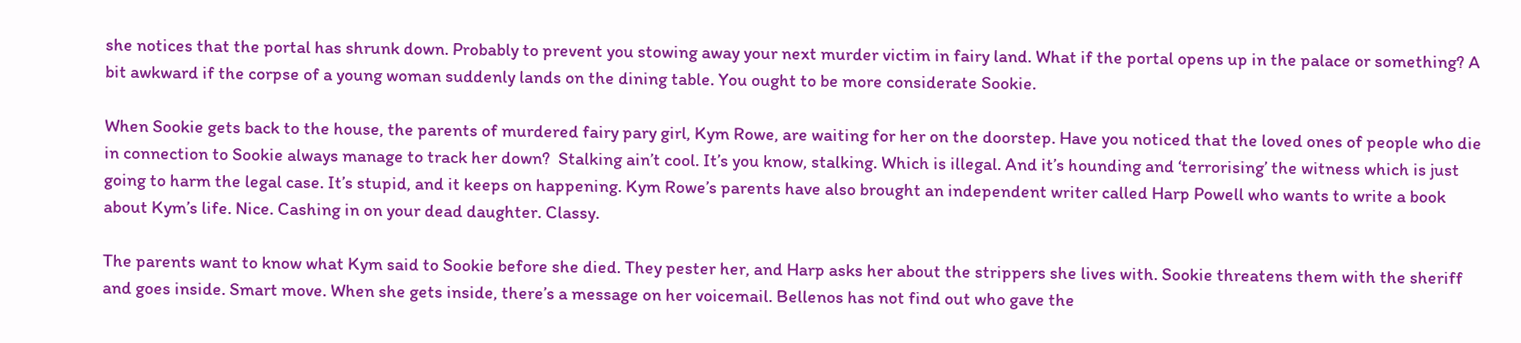she notices that the portal has shrunk down. Probably to prevent you stowing away your next murder victim in fairy land. What if the portal opens up in the palace or something? A bit awkward if the corpse of a young woman suddenly lands on the dining table. You ought to be more considerate Sookie.

When Sookie gets back to the house, the parents of murdered fairy pary girl, Kym Rowe, are waiting for her on the doorstep. Have you noticed that the loved ones of people who die in connection to Sookie always manage to track her down?  Stalking ain’t cool. It’s you know, stalking. Which is illegal. And it’s hounding and ‘terrorising’ the witness which is just going to harm the legal case. It’s stupid, and it keeps on happening. Kym Rowe’s parents have also brought an independent writer called Harp Powell who wants to write a book about Kym’s life. Nice. Cashing in on your dead daughter. Classy.

The parents want to know what Kym said to Sookie before she died. They pester her, and Harp asks her about the strippers she lives with. Sookie threatens them with the sheriff and goes inside. Smart move. When she gets inside, there’s a message on her voicemail. Bellenos has not find out who gave the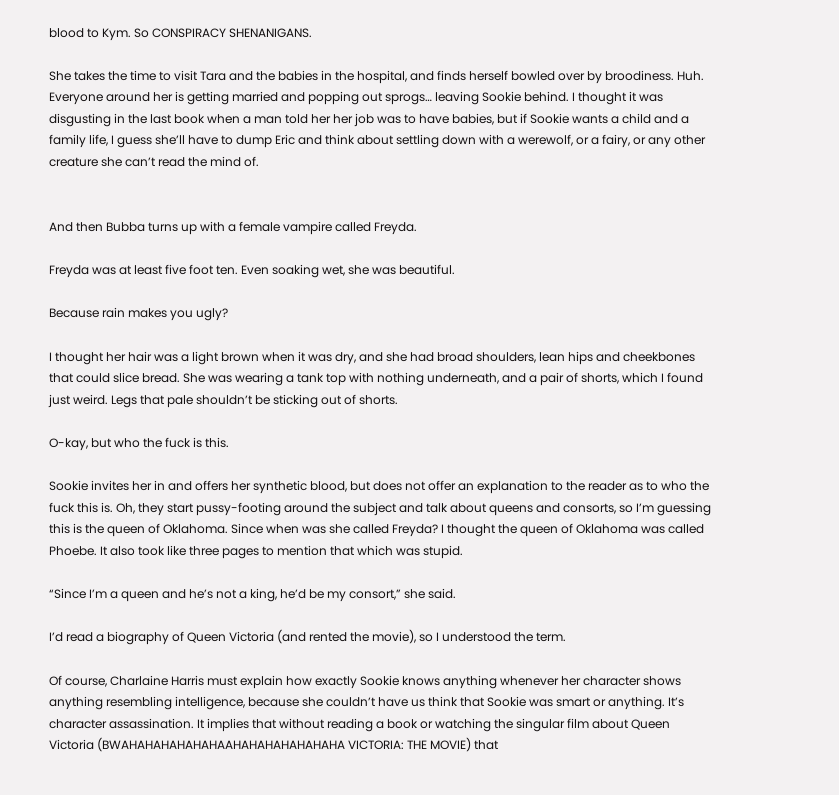blood to Kym. So CONSPIRACY SHENANIGANS.

She takes the time to visit Tara and the babies in the hospital, and finds herself bowled over by broodiness. Huh. Everyone around her is getting married and popping out sprogs… leaving Sookie behind. I thought it was disgusting in the last book when a man told her her job was to have babies, but if Sookie wants a child and a family life, I guess she’ll have to dump Eric and think about settling down with a werewolf, or a fairy, or any other creature she can’t read the mind of.


And then Bubba turns up with a female vampire called Freyda.

Freyda was at least five foot ten. Even soaking wet, she was beautiful.

Because rain makes you ugly?

I thought her hair was a light brown when it was dry, and she had broad shoulders, lean hips and cheekbones that could slice bread. She was wearing a tank top with nothing underneath, and a pair of shorts, which I found just weird. Legs that pale shouldn’t be sticking out of shorts.

O-kay, but who the fuck is this.

Sookie invites her in and offers her synthetic blood, but does not offer an explanation to the reader as to who the fuck this is. Oh, they start pussy-footing around the subject and talk about queens and consorts, so I’m guessing this is the queen of Oklahoma. Since when was she called Freyda? I thought the queen of Oklahoma was called Phoebe. It also took like three pages to mention that which was stupid.

“Since I’m a queen and he’s not a king, he’d be my consort,” she said.

I’d read a biography of Queen Victoria (and rented the movie), so I understood the term.

Of course, Charlaine Harris must explain how exactly Sookie knows anything whenever her character shows anything resembling intelligence, because she couldn’t have us think that Sookie was smart or anything. It’s character assassination. It implies that without reading a book or watching the singular film about Queen Victoria (BWAHAHAHAHAHAHAAHAHAHAHAHAHAHA VICTORIA: THE MOVIE) that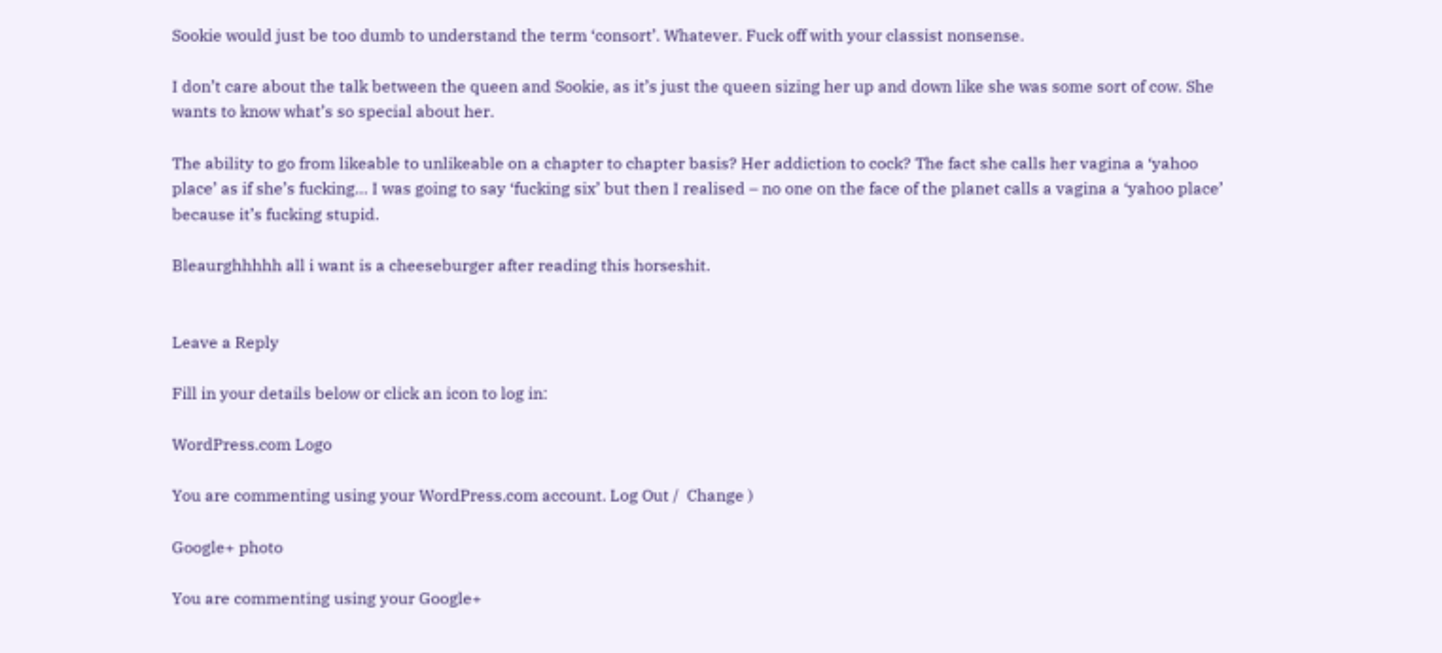Sookie would just be too dumb to understand the term ‘consort’. Whatever. Fuck off with your classist nonsense.

I don’t care about the talk between the queen and Sookie, as it’s just the queen sizing her up and down like she was some sort of cow. She wants to know what’s so special about her.

The ability to go from likeable to unlikeable on a chapter to chapter basis? Her addiction to cock? The fact she calls her vagina a ‘yahoo place’ as if she’s fucking… I was going to say ‘fucking six’ but then I realised – no one on the face of the planet calls a vagina a ‘yahoo place’ because it’s fucking stupid.

Bleaurghhhhh all i want is a cheeseburger after reading this horseshit.


Leave a Reply

Fill in your details below or click an icon to log in:

WordPress.com Logo

You are commenting using your WordPress.com account. Log Out /  Change )

Google+ photo

You are commenting using your Google+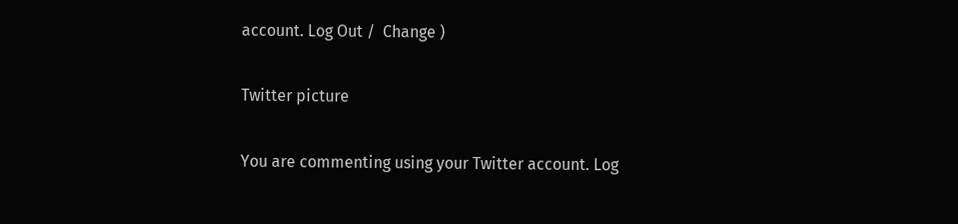account. Log Out /  Change )

Twitter picture

You are commenting using your Twitter account. Log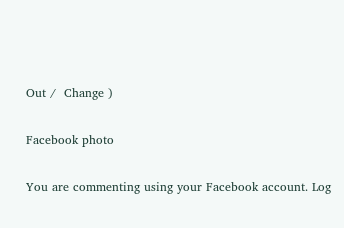Out /  Change )

Facebook photo

You are commenting using your Facebook account. Log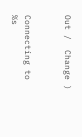Out /  Change )


Connecting to %s